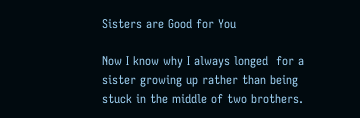Sisters are Good for You

Now I know why I always longed  for a sister growing up rather than being stuck in the middle of two brothers.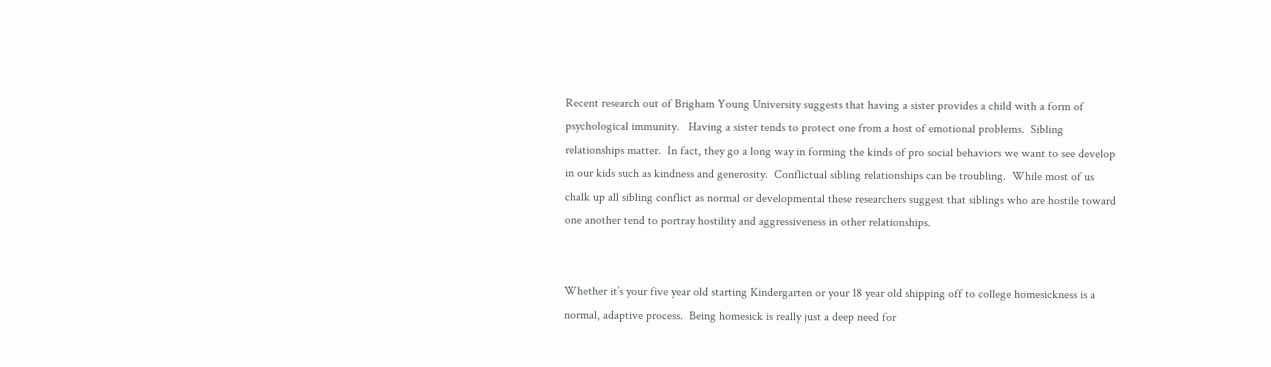Recent research out of Brigham Young University suggests that having a sister provides a child with a form of psychological immunity.   Having a sister tends to protect one from a host of emotional problems.  Sibling relationships matter.  In fact, they go a long way in forming the kinds of pro social behaviors we want to see develop in our kids such as kindness and generosity.  Conflictual sibling relationships can be troubling.  While most of us chalk up all sibling conflict as normal or developmental these researchers suggest that siblings who are hostile toward one another tend to portray hostility and aggressiveness in other relationships.


Whether it’s your five year old starting Kindergarten or your 18 year old shipping off to college homesickness is a normal, adaptive process.  Being homesick is really just a deep need for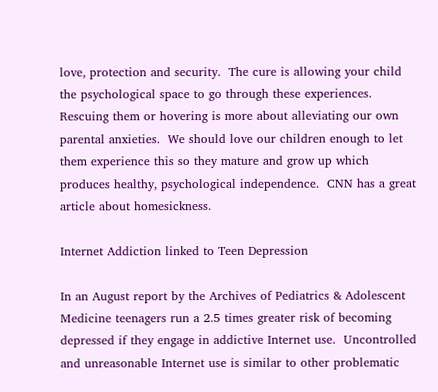love, protection and security.  The cure is allowing your child the psychological space to go through these experiences.  Rescuing them or hovering is more about alleviating our own parental anxieties.  We should love our children enough to let them experience this so they mature and grow up which produces healthy, psychological independence.  CNN has a great article about homesickness.

Internet Addiction linked to Teen Depression

In an August report by the Archives of Pediatrics & Adolescent Medicine teenagers run a 2.5 times greater risk of becoming depressed if they engage in addictive Internet use.  Uncontrolled and unreasonable Internet use is similar to other problematic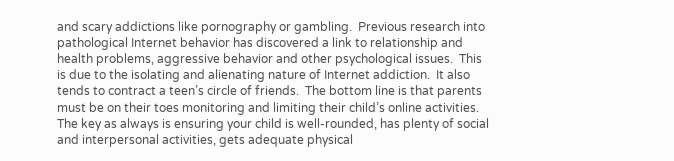and scary addictions like pornography or gambling.  Previous research into pathological Internet behavior has discovered a link to relationship and health problems, aggressive behavior and other psychological issues.  This is due to the isolating and alienating nature of Internet addiction.  It also tends to contract a teen’s circle of friends.  The bottom line is that parents must be on their toes monitoring and limiting their child’s online activities.  The key as always is ensuring your child is well-rounded, has plenty of social and interpersonal activities, gets adequate physical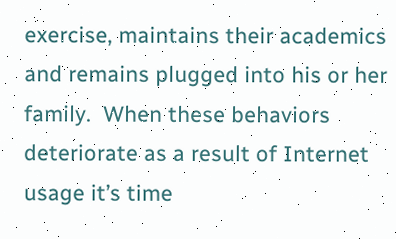exercise, maintains their academics and remains plugged into his or her family.  When these behaviors deteriorate as a result of Internet usage it’s time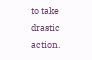to take drastic action.